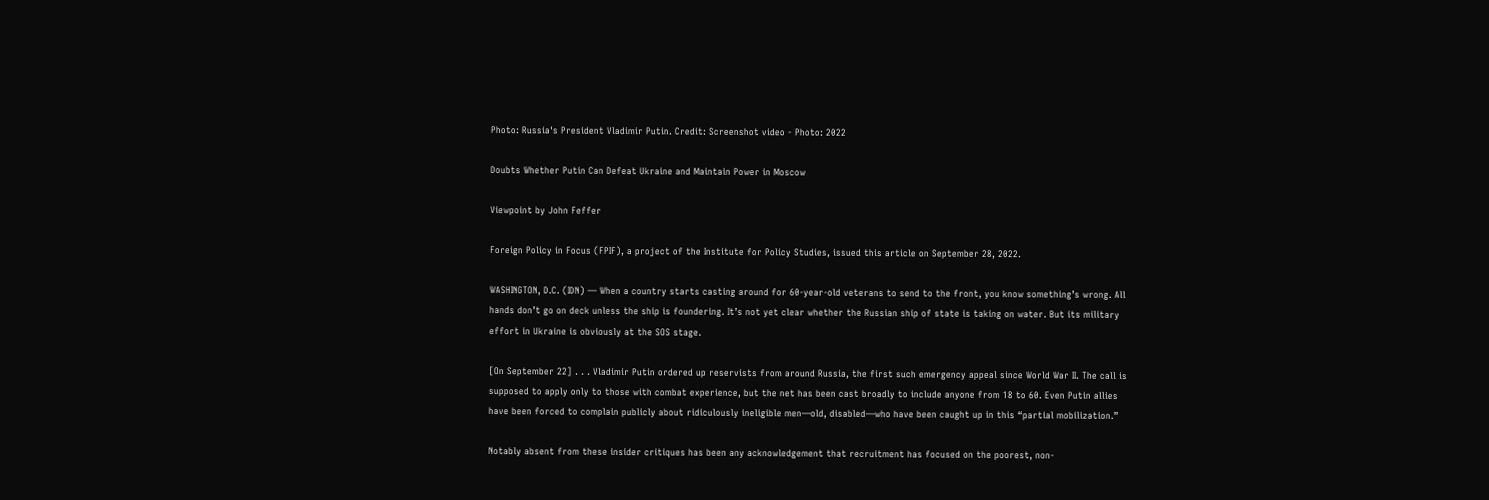Photo: Russia's President Vladimir Putin. Credit: Screenshot video - Photo: 2022

Doubts Whether Putin Can Defeat Ukraine and Maintain Power in Moscow

Viewpoint by John Feffer

Foreign Policy in Focus (FPIF), a project of the Institute for Policy Studies, issued this article on September 28, 2022.

WASHINGTON, D.C. (IDN) — When a country starts casting around for 60-year-old veterans to send to the front, you know something’s wrong. All hands don’t go on deck unless the ship is foundering. It’s not yet clear whether the Russian ship of state is taking on water. But its military effort in Ukraine is obviously at the SOS stage.

[On September 22] . . . Vladimir Putin ordered up reservists from around Russia, the first such emergency appeal since World War II. The call is supposed to apply only to those with combat experience, but the net has been cast broadly to include anyone from 18 to 60. Even Putin allies have been forced to complain publicly about ridiculously ineligible men—old, disabled—who have been caught up in this “partial mobilization.”

Notably absent from these insider critiques has been any acknowledgement that recruitment has focused on the poorest, non-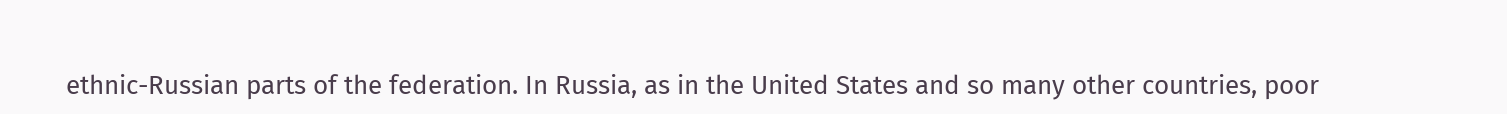ethnic-Russian parts of the federation. In Russia, as in the United States and so many other countries, poor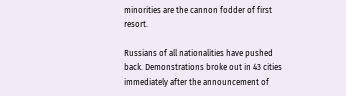minorities are the cannon fodder of first resort.

Russians of all nationalities have pushed back. Demonstrations broke out in 43 cities immediately after the announcement of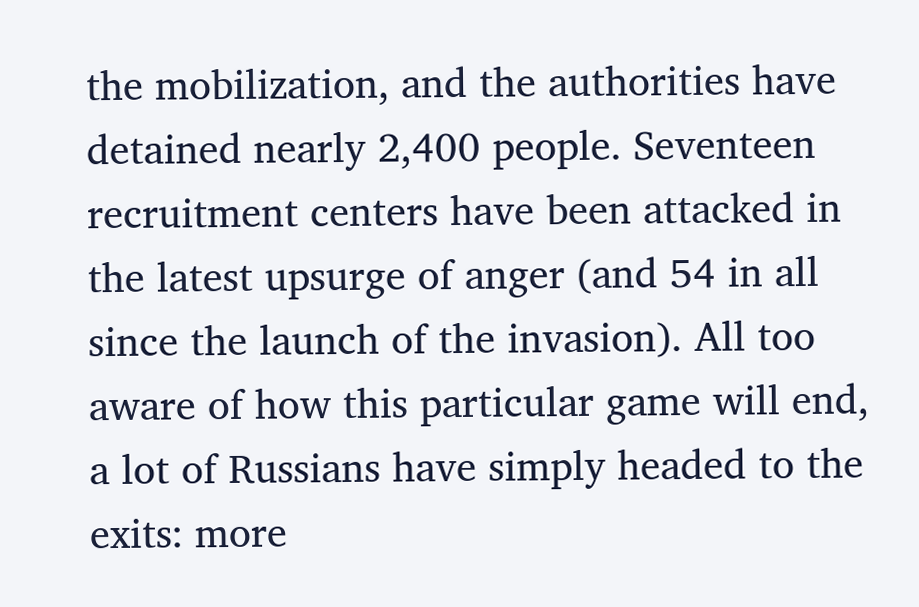the mobilization, and the authorities have detained nearly 2,400 people. Seventeen recruitment centers have been attacked in the latest upsurge of anger (and 54 in all since the launch of the invasion). All too aware of how this particular game will end, a lot of Russians have simply headed to the exits: more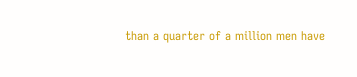than a quarter of a million men have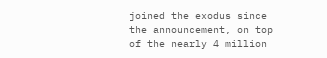joined the exodus since the announcement, on top of the nearly 4 million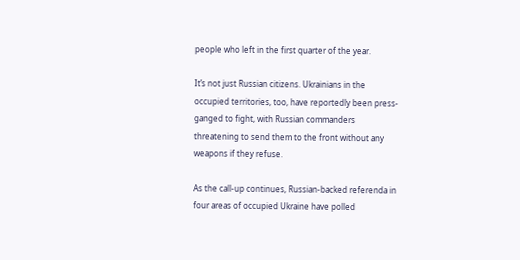people who left in the first quarter of the year.

It’s not just Russian citizens. Ukrainians in the occupied territories, too, have reportedly been press-ganged to fight, with Russian commanders threatening to send them to the front without any weapons if they refuse.

As the call-up continues, Russian-backed referenda in four areas of occupied Ukraine have polled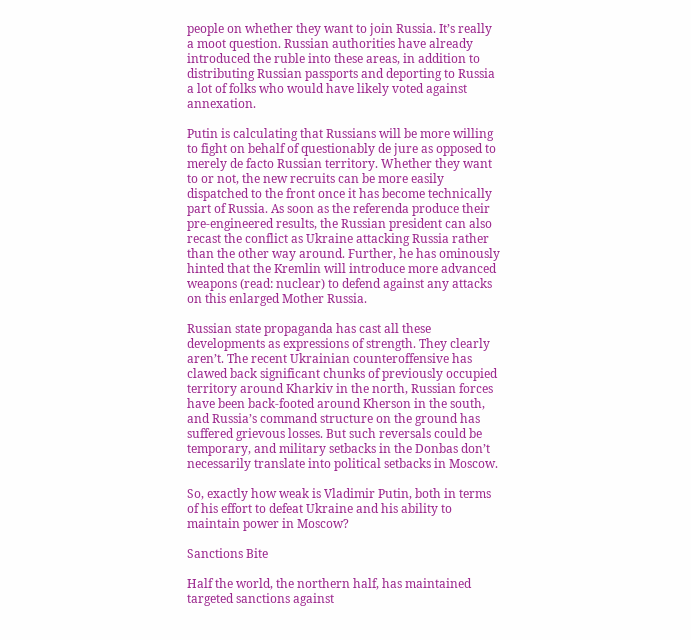people on whether they want to join Russia. It’s really a moot question. Russian authorities have already introduced the ruble into these areas, in addition to distributing Russian passports and deporting to Russia a lot of folks who would have likely voted against annexation.

Putin is calculating that Russians will be more willing to fight on behalf of questionably de jure as opposed to merely de facto Russian territory. Whether they want to or not, the new recruits can be more easily dispatched to the front once it has become technically part of Russia. As soon as the referenda produce their pre-engineered results, the Russian president can also recast the conflict as Ukraine attacking Russia rather than the other way around. Further, he has ominously hinted that the Kremlin will introduce more advanced weapons (read: nuclear) to defend against any attacks on this enlarged Mother Russia.

Russian state propaganda has cast all these developments as expressions of strength. They clearly aren’t. The recent Ukrainian counteroffensive has clawed back significant chunks of previously occupied territory around Kharkiv in the north, Russian forces have been back-footed around Kherson in the south, and Russia’s command structure on the ground has suffered grievous losses. But such reversals could be temporary, and military setbacks in the Donbas don’t necessarily translate into political setbacks in Moscow.

So, exactly how weak is Vladimir Putin, both in terms of his effort to defeat Ukraine and his ability to maintain power in Moscow?

Sanctions Bite

Half the world, the northern half, has maintained targeted sanctions against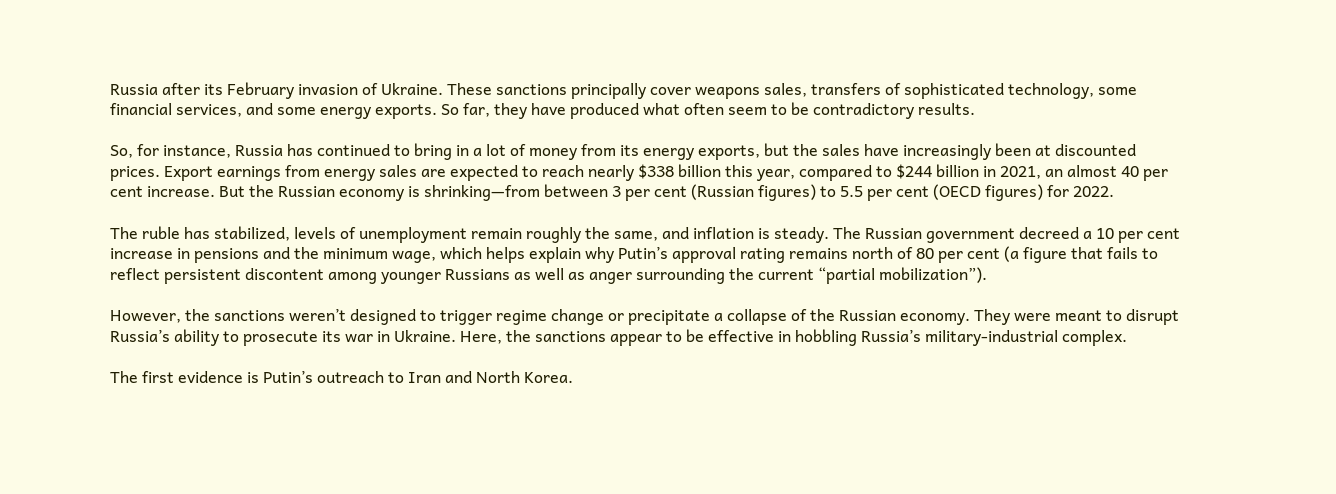Russia after its February invasion of Ukraine. These sanctions principally cover weapons sales, transfers of sophisticated technology, some financial services, and some energy exports. So far, they have produced what often seem to be contradictory results.

So, for instance, Russia has continued to bring in a lot of money from its energy exports, but the sales have increasingly been at discounted prices. Export earnings from energy sales are expected to reach nearly $338 billion this year, compared to $244 billion in 2021, an almost 40 per cent increase. But the Russian economy is shrinking—from between 3 per cent (Russian figures) to 5.5 per cent (OECD figures) for 2022.

The ruble has stabilized, levels of unemployment remain roughly the same, and inflation is steady. The Russian government decreed a 10 per cent increase in pensions and the minimum wage, which helps explain why Putin’s approval rating remains north of 80 per cent (a figure that fails to reflect persistent discontent among younger Russians as well as anger surrounding the current “partial mobilization”).

However, the sanctions weren’t designed to trigger regime change or precipitate a collapse of the Russian economy. They were meant to disrupt Russia’s ability to prosecute its war in Ukraine. Here, the sanctions appear to be effective in hobbling Russia’s military-industrial complex.

The first evidence is Putin’s outreach to Iran and North Korea.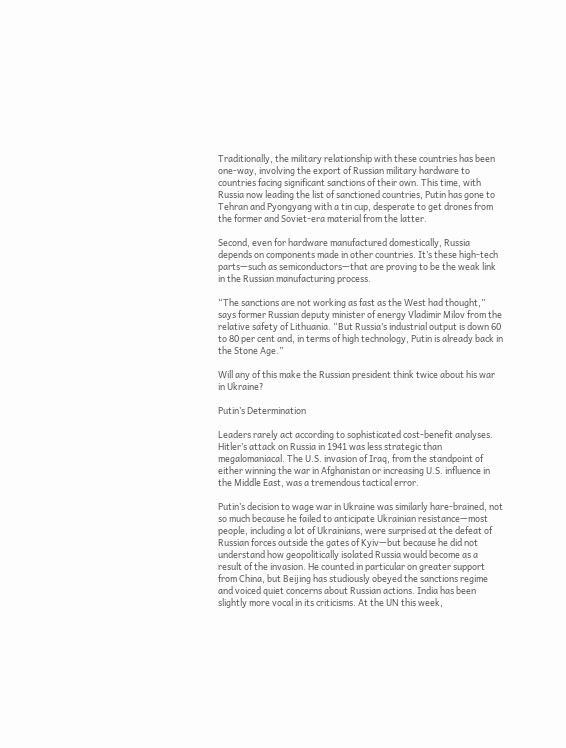Traditionally, the military relationship with these countries has been one-way, involving the export of Russian military hardware to countries facing significant sanctions of their own. This time, with Russia now leading the list of sanctioned countries, Putin has gone to Tehran and Pyongyang with a tin cup, desperate to get drones from the former and Soviet-era material from the latter.

Second, even for hardware manufactured domestically, Russia depends on components made in other countries. It’s these high-tech parts—such as semiconductors—that are proving to be the weak link in the Russian manufacturing process.

“The sanctions are not working as fast as the West had thought,” says former Russian deputy minister of energy Vladimir Milov from the relative safety of Lithuania. “But Russia’s industrial output is down 60 to 80 per cent and, in terms of high technology, Putin is already back in the Stone Age.”

Will any of this make the Russian president think twice about his war in Ukraine?

Putin’s Determination

Leaders rarely act according to sophisticated cost-benefit analyses. Hitler’s attack on Russia in 1941 was less strategic than megalomaniacal. The U.S. invasion of Iraq, from the standpoint of either winning the war in Afghanistan or increasing U.S. influence in the Middle East, was a tremendous tactical error.

Putin’s decision to wage war in Ukraine was similarly hare-brained, not so much because he failed to anticipate Ukrainian resistance—most people, including a lot of Ukrainians, were surprised at the defeat of Russian forces outside the gates of Kyiv—but because he did not understand how geopolitically isolated Russia would become as a result of the invasion. He counted in particular on greater support from China, but Beijing has studiously obeyed the sanctions regime and voiced quiet concerns about Russian actions. India has been slightly more vocal in its criticisms. At the UN this week,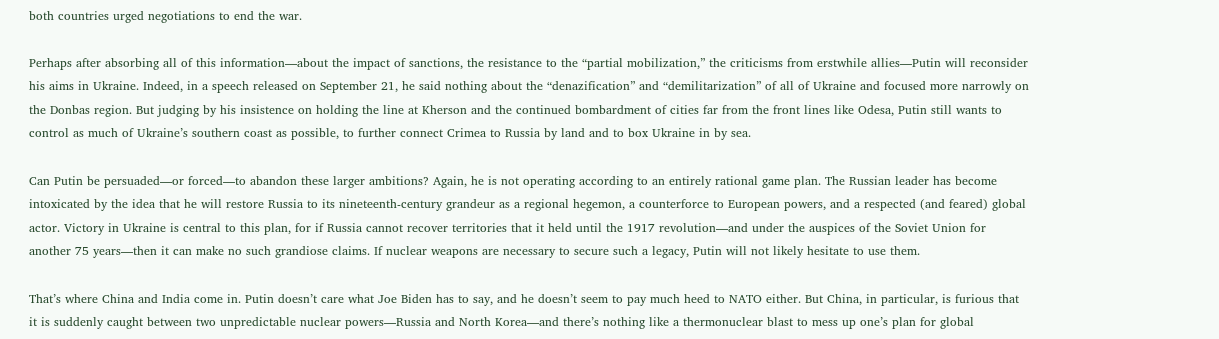both countries urged negotiations to end the war.

Perhaps after absorbing all of this information—about the impact of sanctions, the resistance to the “partial mobilization,” the criticisms from erstwhile allies—Putin will reconsider his aims in Ukraine. Indeed, in a speech released on September 21, he said nothing about the “denazification” and “demilitarization” of all of Ukraine and focused more narrowly on the Donbas region. But judging by his insistence on holding the line at Kherson and the continued bombardment of cities far from the front lines like Odesa, Putin still wants to control as much of Ukraine’s southern coast as possible, to further connect Crimea to Russia by land and to box Ukraine in by sea.

Can Putin be persuaded—or forced—to abandon these larger ambitions? Again, he is not operating according to an entirely rational game plan. The Russian leader has become intoxicated by the idea that he will restore Russia to its nineteenth-century grandeur as a regional hegemon, a counterforce to European powers, and a respected (and feared) global actor. Victory in Ukraine is central to this plan, for if Russia cannot recover territories that it held until the 1917 revolution—and under the auspices of the Soviet Union for another 75 years—then it can make no such grandiose claims. If nuclear weapons are necessary to secure such a legacy, Putin will not likely hesitate to use them.

That’s where China and India come in. Putin doesn’t care what Joe Biden has to say, and he doesn’t seem to pay much heed to NATO either. But China, in particular, is furious that it is suddenly caught between two unpredictable nuclear powers—Russia and North Korea—and there’s nothing like a thermonuclear blast to mess up one’s plan for global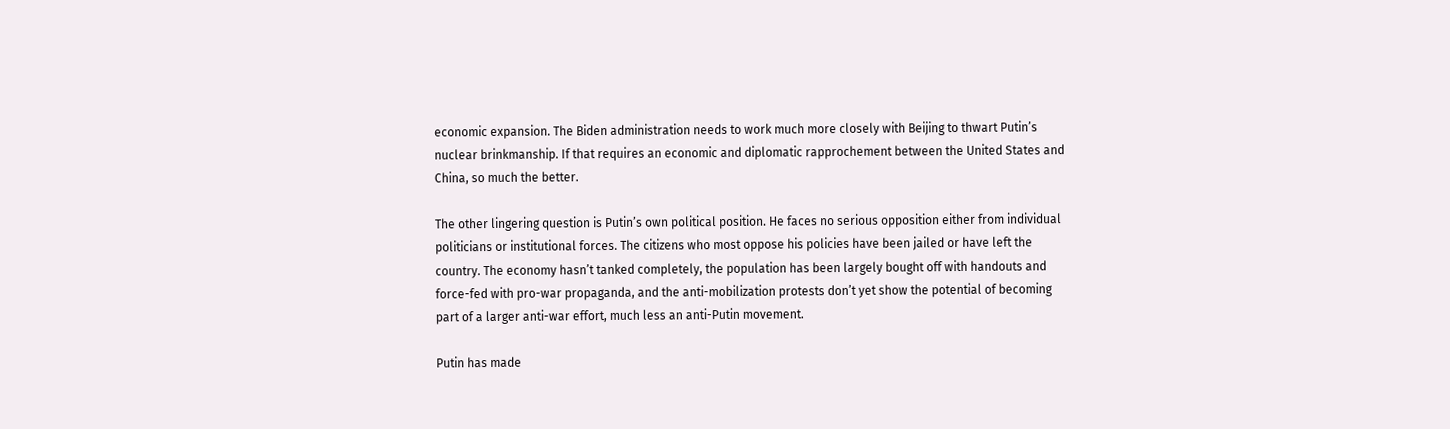economic expansion. The Biden administration needs to work much more closely with Beijing to thwart Putin’s nuclear brinkmanship. If that requires an economic and diplomatic rapprochement between the United States and China, so much the better.

The other lingering question is Putin’s own political position. He faces no serious opposition either from individual politicians or institutional forces. The citizens who most oppose his policies have been jailed or have left the country. The economy hasn’t tanked completely, the population has been largely bought off with handouts and force-fed with pro-war propaganda, and the anti-mobilization protests don’t yet show the potential of becoming part of a larger anti-war effort, much less an anti-Putin movement.

Putin has made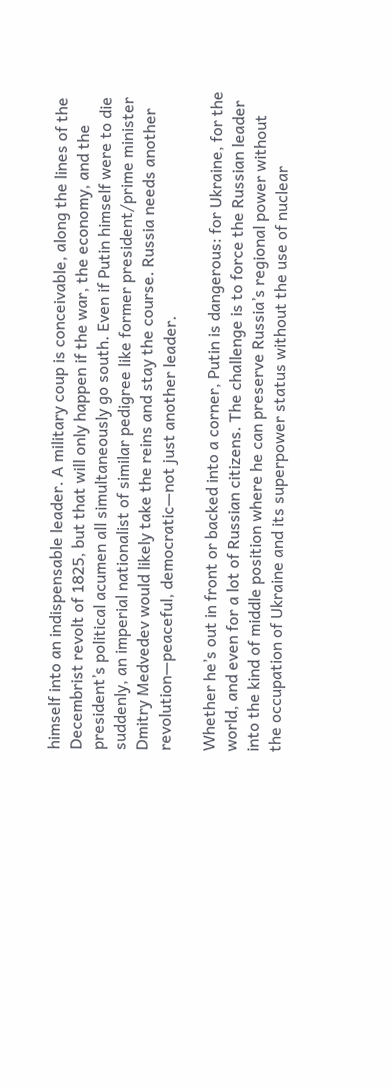himself into an indispensable leader. A military coup is conceivable, along the lines of the Decembrist revolt of 1825, but that will only happen if the war, the economy, and the president’s political acumen all simultaneously go south. Even if Putin himself were to die suddenly, an imperial nationalist of similar pedigree like former president/prime minister Dmitry Medvedev would likely take the reins and stay the course. Russia needs another revolution—peaceful, democratic—not just another leader.

Whether he’s out in front or backed into a corner, Putin is dangerous: for Ukraine, for the world, and even for a lot of Russian citizens. The challenge is to force the Russian leader into the kind of middle position where he can preserve Russia’s regional power without the occupation of Ukraine and its superpower status without the use of nuclear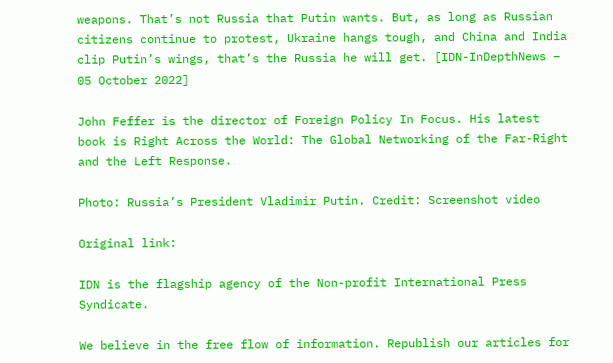weapons. That’s not Russia that Putin wants. But, as long as Russian citizens continue to protest, Ukraine hangs tough, and China and India clip Putin’s wings, that’s the Russia he will get. [IDN-InDepthNews – 05 October 2022]

John Feffer is the director of Foreign Policy In Focus. His latest book is Right Across the World: The Global Networking of the Far-Right and the Left Response.

Photo: Russia’s President Vladimir Putin. Credit: Screenshot video

Original link:

IDN is the flagship agency of the Non-profit International Press Syndicate.

We believe in the free flow of information. Republish our articles for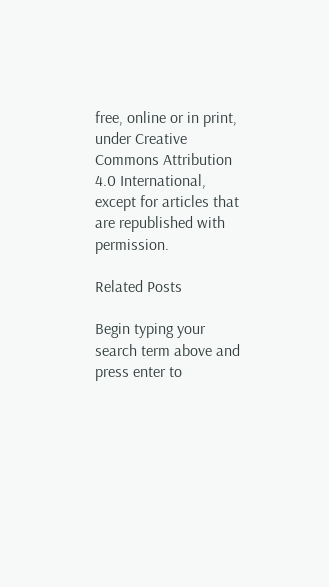free, online or in print, under Creative Commons Attribution 4.0 International, except for articles that are republished with permission.

Related Posts

Begin typing your search term above and press enter to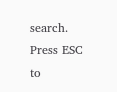search. Press ESC to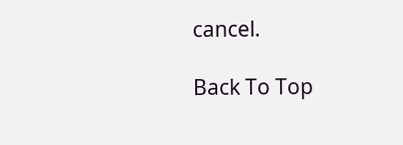cancel.

Back To Top